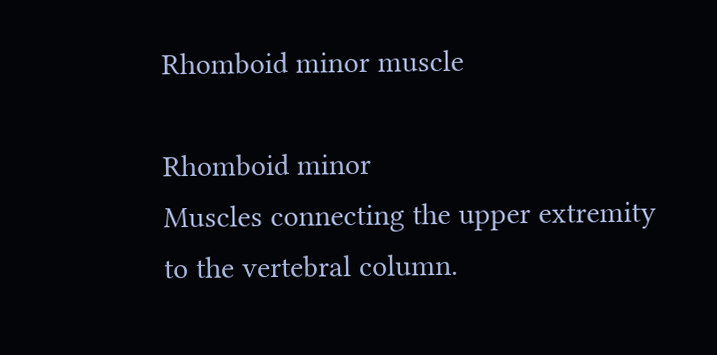Rhomboid minor muscle

Rhomboid minor
Muscles connecting the upper extremity to the vertebral column.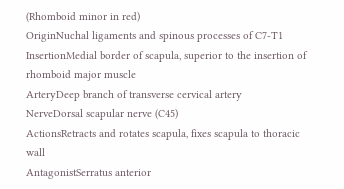(Rhomboid minor in red)
OriginNuchal ligaments and spinous processes of C7-T1
InsertionMedial border of scapula, superior to the insertion of rhomboid major muscle
ArteryDeep branch of transverse cervical artery
NerveDorsal scapular nerve (C45)
ActionsRetracts and rotates scapula, fixes scapula to thoracic wall
AntagonistSerratus anterior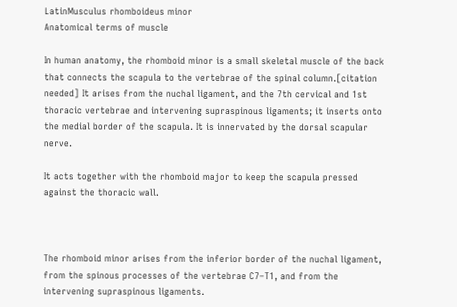LatinMusculus rhomboideus minor
Anatomical terms of muscle

In human anatomy, the rhomboid minor is a small skeletal muscle of the back that connects the scapula to the vertebrae of the spinal column.[citation needed] It arises from the nuchal ligament, and the 7th cervical and 1st thoracic vertebrae and intervening supraspinous ligaments; it inserts onto the medial border of the scapula. It is innervated by the dorsal scapular nerve.

It acts together with the rhomboid major to keep the scapula pressed against the thoracic wall.



The rhomboid minor arises from the inferior border of the nuchal ligament, from the spinous processes of the vertebrae C7–T1, and from the intervening supraspinous ligaments.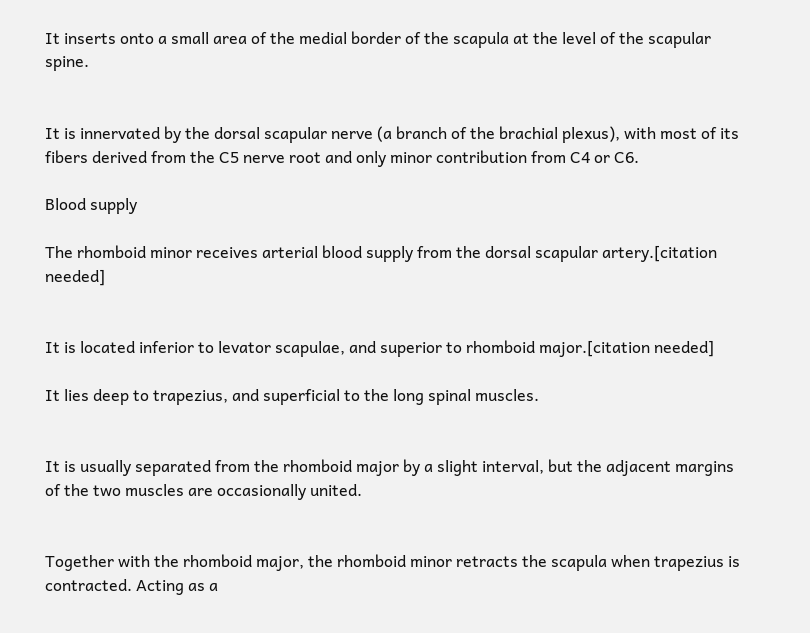It inserts onto a small area of the medial border of the scapula at the level of the scapular spine.


It is innervated by the dorsal scapular nerve (a branch of the brachial plexus), with most of its fibers derived from the C5 nerve root and only minor contribution from C4 or C6.

Blood supply

The rhomboid minor receives arterial blood supply from the dorsal scapular artery.[citation needed]


It is located inferior to levator scapulae, and superior to rhomboid major.[citation needed]

It lies deep to trapezius, and superficial to the long spinal muscles.


It is usually separated from the rhomboid major by a slight interval, but the adjacent margins of the two muscles are occasionally united.


Together with the rhomboid major, the rhomboid minor retracts the scapula when trapezius is contracted. Acting as a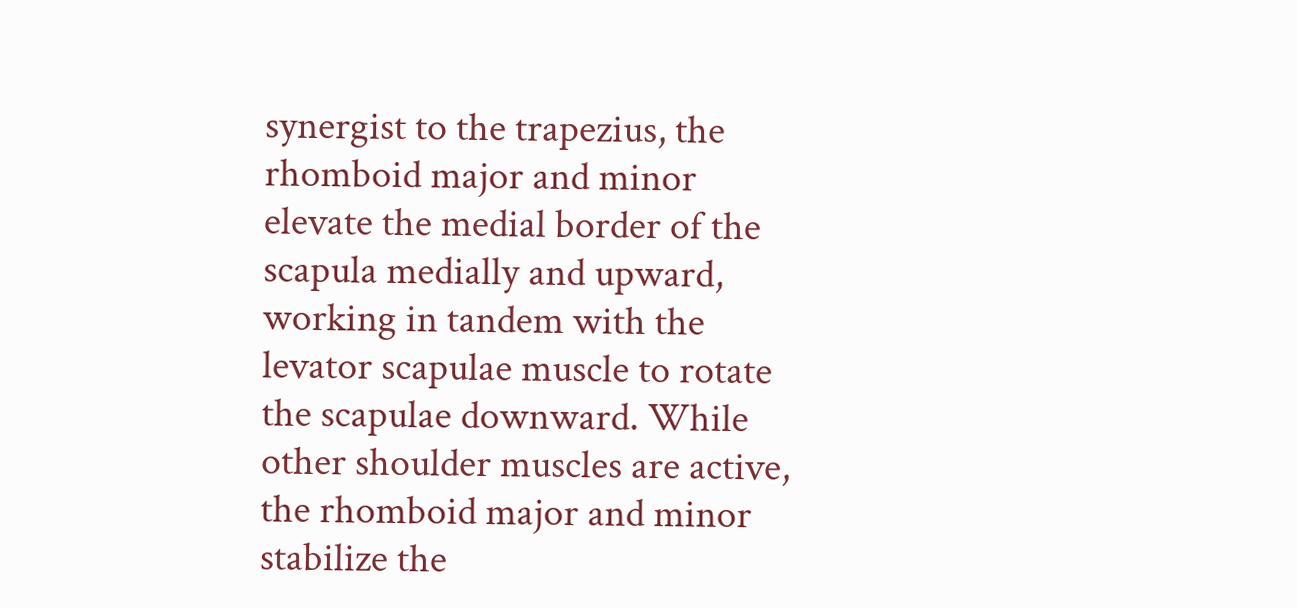synergist to the trapezius, the rhomboid major and minor elevate the medial border of the scapula medially and upward, working in tandem with the levator scapulae muscle to rotate the scapulae downward. While other shoulder muscles are active, the rhomboid major and minor stabilize the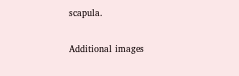scapula.

Additional images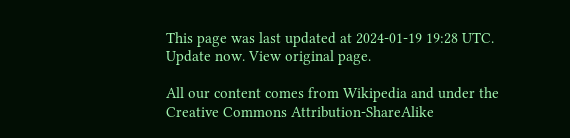This page was last updated at 2024-01-19 19:28 UTC. Update now. View original page.

All our content comes from Wikipedia and under the Creative Commons Attribution-ShareAlike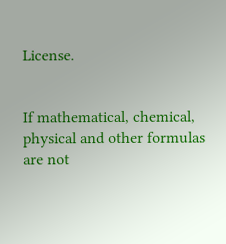License.


If mathematical, chemical, physical and other formulas are not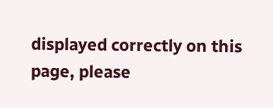displayed correctly on this page, please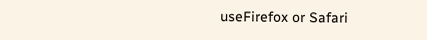useFirefox or Safari